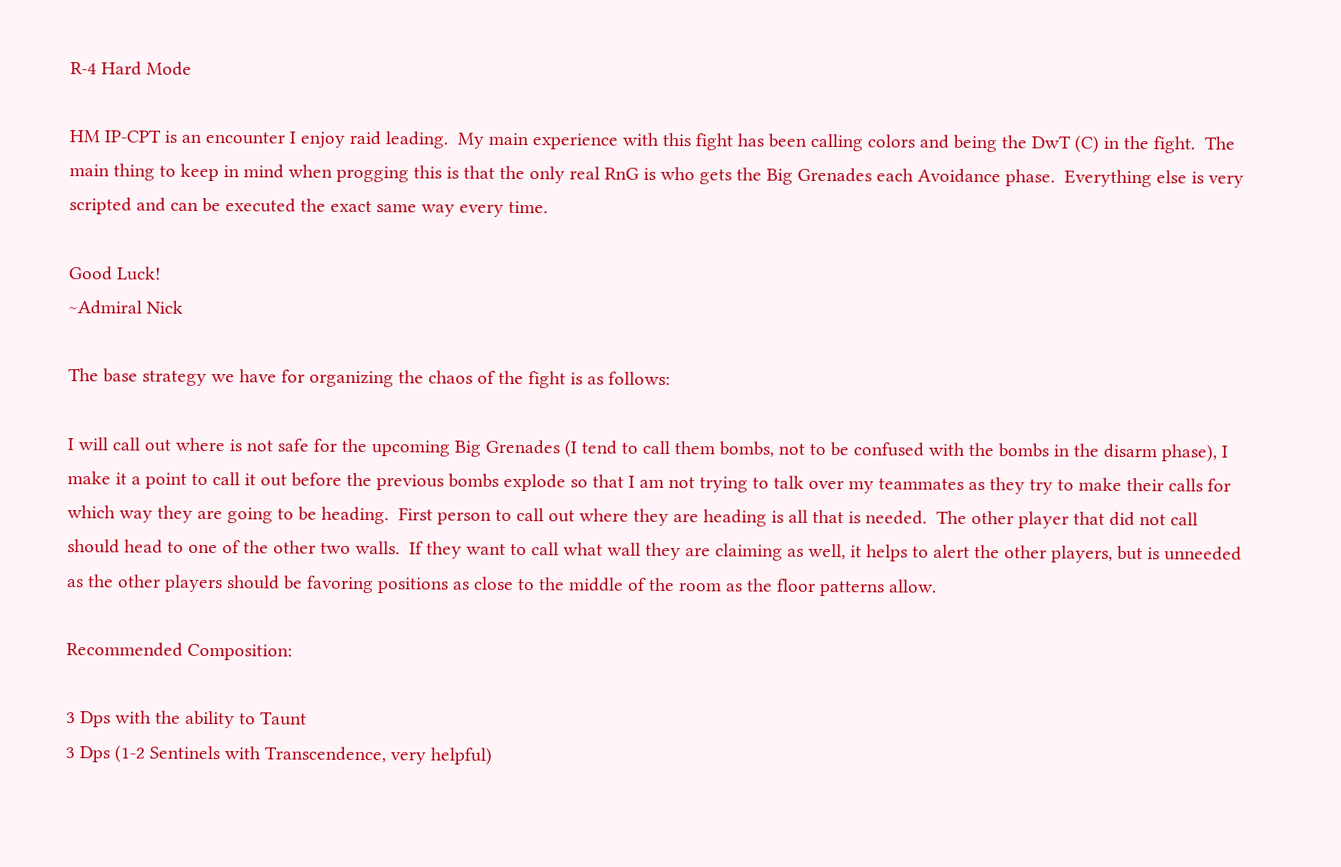R-4 Hard Mode

HM IP-CPT is an encounter I enjoy raid leading.  My main experience with this fight has been calling colors and being the DwT (C) in the fight.  The main thing to keep in mind when progging this is that the only real RnG is who gets the Big Grenades each Avoidance phase.  Everything else is very scripted and can be executed the exact same way every time.

Good Luck!
~Admiral Nick

The base strategy we have for organizing the chaos of the fight is as follows:

I will call out where is not safe for the upcoming Big Grenades (I tend to call them bombs, not to be confused with the bombs in the disarm phase), I make it a point to call it out before the previous bombs explode so that I am not trying to talk over my teammates as they try to make their calls for which way they are going to be heading.  First person to call out where they are heading is all that is needed.  The other player that did not call should head to one of the other two walls.  If they want to call what wall they are claiming as well, it helps to alert the other players, but is unneeded as the other players should be favoring positions as close to the middle of the room as the floor patterns allow.

Recommended Composition:

3 Dps with the ability to Taunt
3 Dps (1-2 Sentinels with Transcendence, very helpful)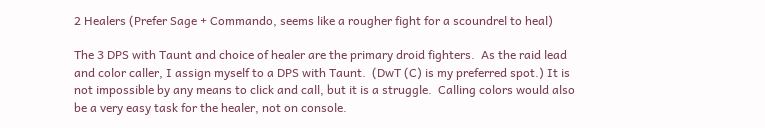2 Healers (Prefer Sage + Commando, seems like a rougher fight for a scoundrel to heal)

The 3 DPS with Taunt and choice of healer are the primary droid fighters.  As the raid lead and color caller, I assign myself to a DPS with Taunt.  (DwT (C) is my preferred spot.) It is not impossible by any means to click and call, but it is a struggle.  Calling colors would also be a very easy task for the healer, not on console.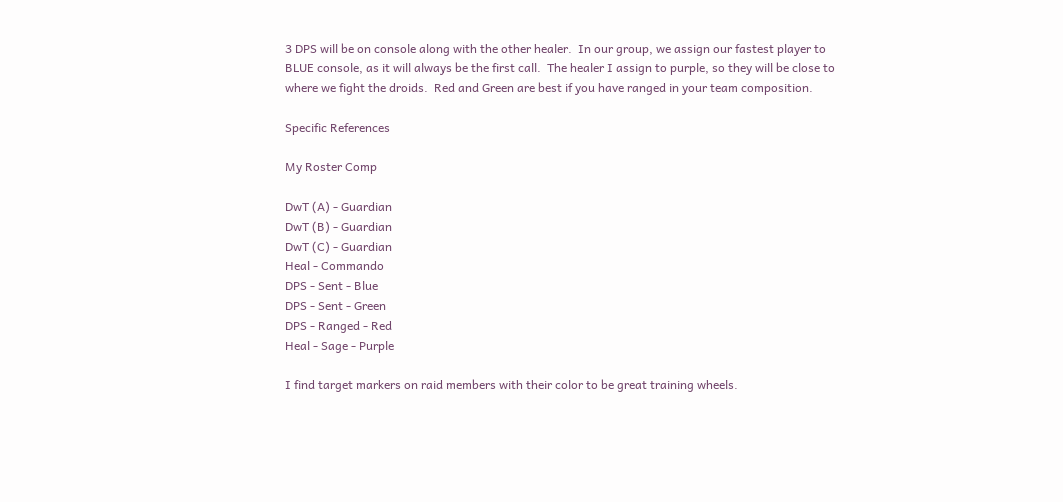3 DPS will be on console along with the other healer.  In our group, we assign our fastest player to BLUE console, as it will always be the first call.  The healer I assign to purple, so they will be close to where we fight the droids.  Red and Green are best if you have ranged in your team composition.

Specific References

My Roster Comp

DwT (A) - Guardian
DwT (B) - Guardian
DwT (C) - Guardian
Heal - Commando
DPS - Sent - Blue
DPS - Sent - Green
DPS - Ranged - Red
Heal - Sage - Purple

I find target markers on raid members with their color to be great training wheels.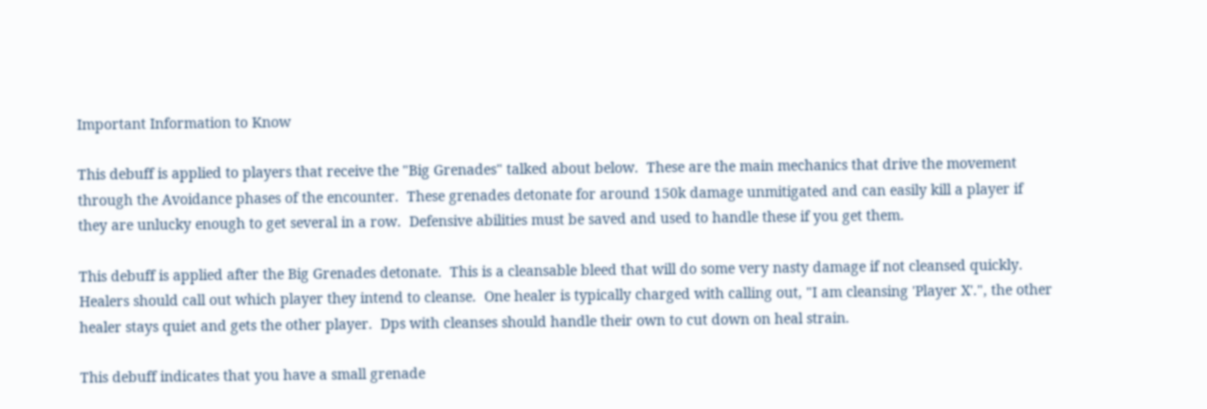Important Information to Know

This debuff is applied to players that receive the "Big Grenades" talked about below.  These are the main mechanics that drive the movement through the Avoidance phases of the encounter.  These grenades detonate for around 150k damage unmitigated and can easily kill a player if they are unlucky enough to get several in a row.  Defensive abilities must be saved and used to handle these if you get them.

This debuff is applied after the Big Grenades detonate.  This is a cleansable bleed that will do some very nasty damage if not cleansed quickly.  Healers should call out which player they intend to cleanse.  One healer is typically charged with calling out, "I am cleansing 'Player X'.", the other healer stays quiet and gets the other player.  Dps with cleanses should handle their own to cut down on heal strain.

This debuff indicates that you have a small grenade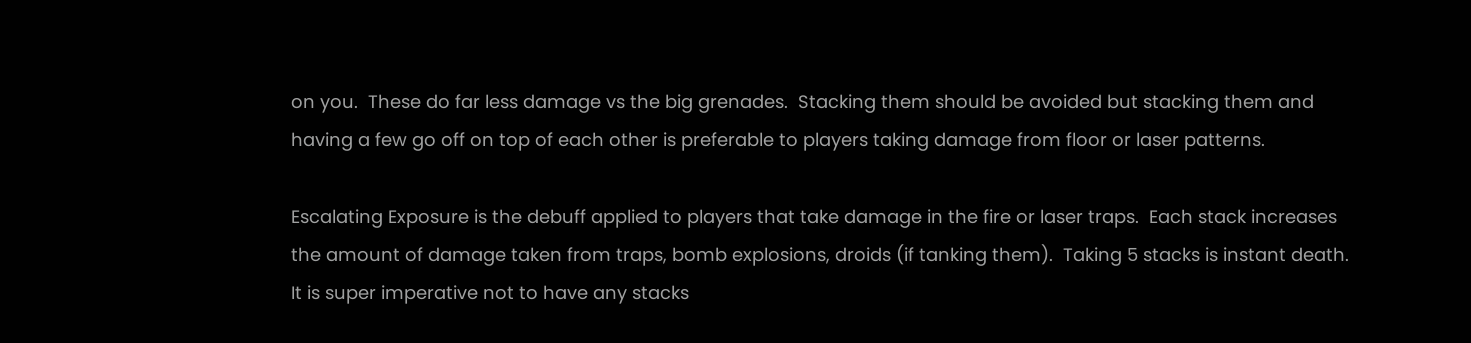on you.  These do far less damage vs the big grenades.  Stacking them should be avoided but stacking them and having a few go off on top of each other is preferable to players taking damage from floor or laser patterns.

Escalating Exposure is the debuff applied to players that take damage in the fire or laser traps.  Each stack increases the amount of damage taken from traps, bomb explosions, droids (if tanking them).  Taking 5 stacks is instant death.  It is super imperative not to have any stacks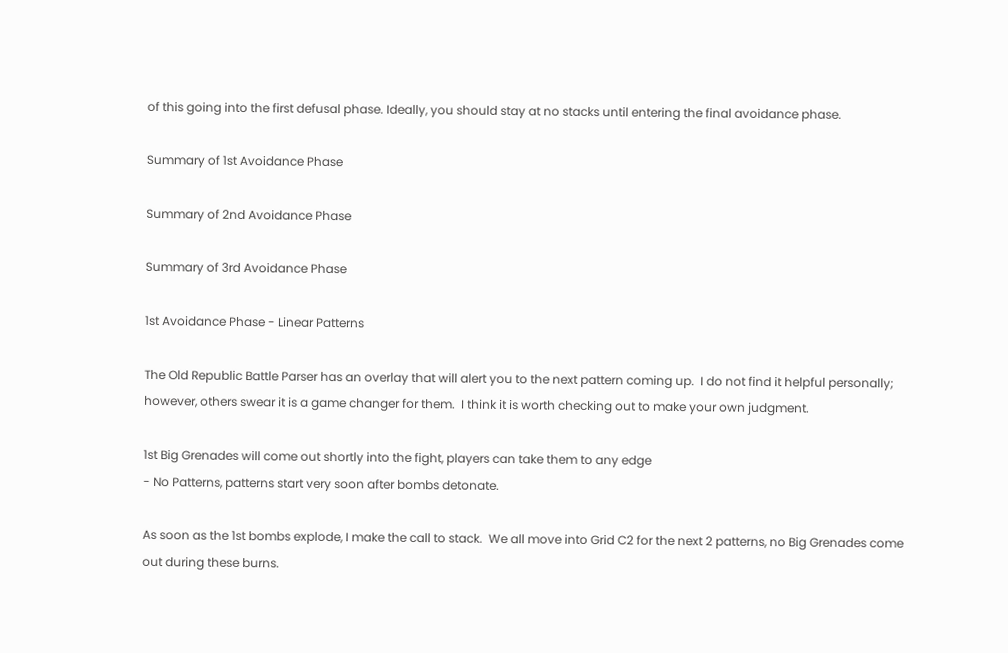of this going into the first defusal phase. Ideally, you should stay at no stacks until entering the final avoidance phase.

Summary of 1st Avoidance Phase

Summary of 2nd Avoidance Phase

Summary of 3rd Avoidance Phase

1st Avoidance Phase - Linear Patterns

The Old Republic Battle Parser has an overlay that will alert you to the next pattern coming up.  I do not find it helpful personally; however, others swear it is a game changer for them.  I think it is worth checking out to make your own judgment.

1st Big Grenades will come out shortly into the fight, players can take them to any edge
- No Patterns, patterns start very soon after bombs detonate.

As soon as the 1st bombs explode, I make the call to stack.  We all move into Grid C2 for the next 2 patterns, no Big Grenades come out during these burns.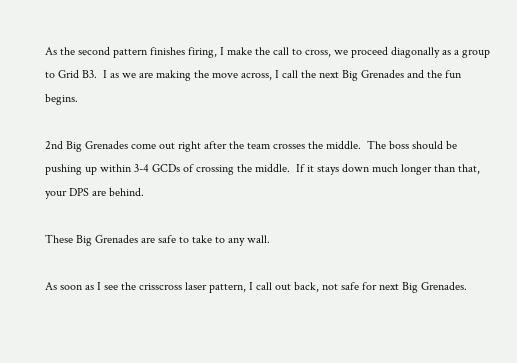As the second pattern finishes firing, I make the call to cross, we proceed diagonally as a group to Grid B3.  I as we are making the move across, I call the next Big Grenades and the fun begins.

2nd Big Grenades come out right after the team crosses the middle.  The boss should be pushing up within 3-4 GCDs of crossing the middle.  If it stays down much longer than that, your DPS are behind.

These Big Grenades are safe to take to any wall.

As soon as I see the crisscross laser pattern, I call out back, not safe for next Big Grenades.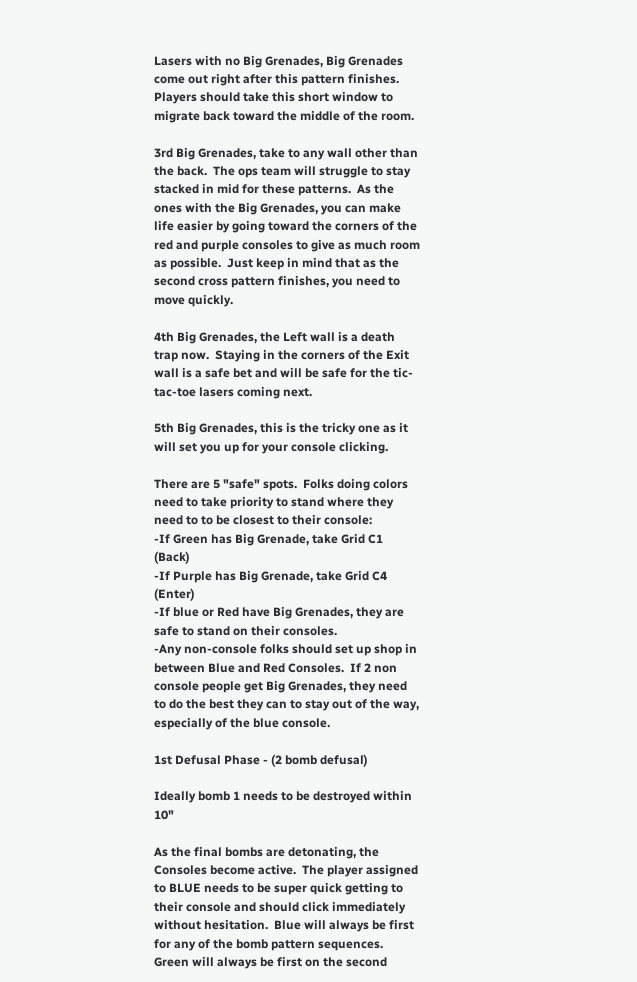Lasers with no Big Grenades, Big Grenades come out right after this pattern finishes.  Players should take this short window to migrate back toward the middle of the room.

3rd Big Grenades, take to any wall other than the back.  The ops team will struggle to stay stacked in mid for these patterns.  As the ones with the Big Grenades, you can make life easier by going toward the corners of the red and purple consoles to give as much room as possible.  Just keep in mind that as the second cross pattern finishes, you need to move quickly.

4th Big Grenades, the Left wall is a death trap now.  Staying in the corners of the Exit wall is a safe bet and will be safe for the tic-tac-toe lasers coming next.

5th Big Grenades, this is the tricky one as it will set you up for your console clicking.

There are 5 "safe" spots.  Folks doing colors need to take priority to stand where they need to to be closest to their console:
-If Green has Big Grenade, take Grid C1 (Back)
-If Purple has Big Grenade, take Grid C4 (Enter)
-If blue or Red have Big Grenades, they are safe to stand on their consoles.
-Any non-console folks should set up shop in between Blue and Red Consoles.  If 2 non console people get Big Grenades, they need to do the best they can to stay out of the way, especially of the blue console.

1st Defusal Phase - (2 bomb defusal)

Ideally bomb 1 needs to be destroyed within 10"

As the final bombs are detonating, the Consoles become active.  The player assigned to BLUE needs to be super quick getting to their console and should click immediately without hesitation.  Blue will always be first for any of the bomb pattern sequences.  Green will always be first on the second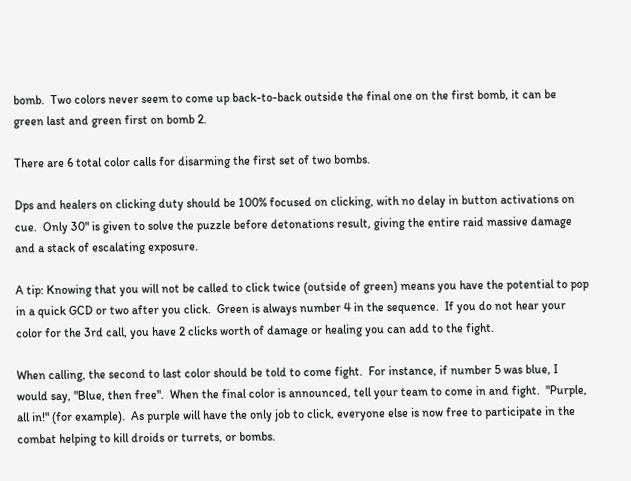bomb.  Two colors never seem to come up back-to-back outside the final one on the first bomb, it can be green last and green first on bomb 2.

There are 6 total color calls for disarming the first set of two bombs.

Dps and healers on clicking duty should be 100% focused on clicking, with no delay in button activations on cue.  Only 30" is given to solve the puzzle before detonations result, giving the entire raid massive damage and a stack of escalating exposure.

A tip: Knowing that you will not be called to click twice (outside of green) means you have the potential to pop in a quick GCD or two after you click.  Green is always number 4 in the sequence.  If you do not hear your color for the 3rd call, you have 2 clicks worth of damage or healing you can add to the fight.

When calling, the second to last color should be told to come fight.  For instance, if number 5 was blue, I would say, "Blue, then free".  When the final color is announced, tell your team to come in and fight.  "Purple, all in!" (for example).  As purple will have the only job to click, everyone else is now free to participate in the combat helping to kill droids or turrets, or bombs.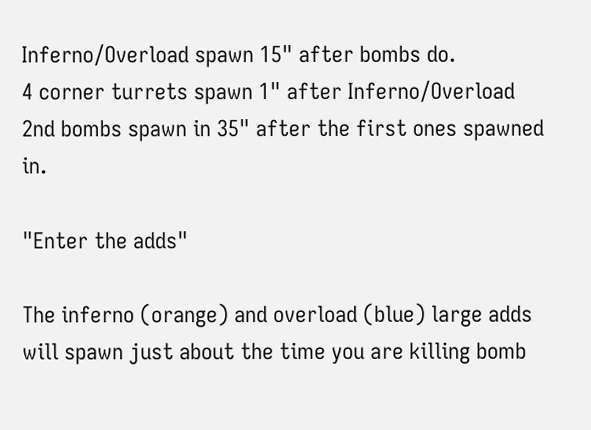Inferno/Overload spawn 15" after bombs do.
4 corner turrets spawn 1" after Inferno/Overload
2nd bombs spawn in 35" after the first ones spawned in.

"Enter the adds"

The inferno (orange) and overload (blue) large adds will spawn just about the time you are killing bomb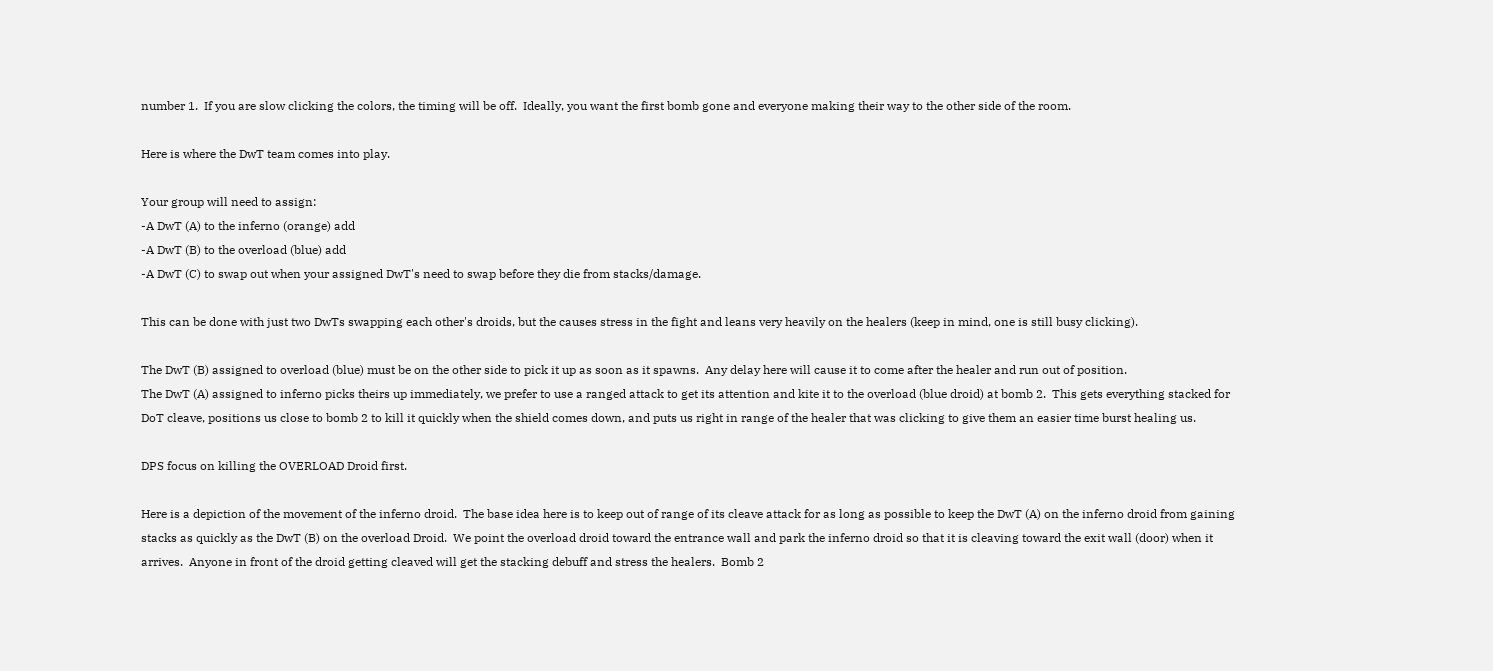number 1.  If you are slow clicking the colors, the timing will be off.  Ideally, you want the first bomb gone and everyone making their way to the other side of the room.

Here is where the DwT team comes into play.

Your group will need to assign:
-A DwT (A) to the inferno (orange) add
-A DwT (B) to the overload (blue) add
-A DwT (C) to swap out when your assigned DwT's need to swap before they die from stacks/damage.

This can be done with just two DwTs swapping each other's droids, but the causes stress in the fight and leans very heavily on the healers (keep in mind, one is still busy clicking).

The DwT (B) assigned to overload (blue) must be on the other side to pick it up as soon as it spawns.  Any delay here will cause it to come after the healer and run out of position.
The DwT (A) assigned to inferno picks theirs up immediately, we prefer to use a ranged attack to get its attention and kite it to the overload (blue droid) at bomb 2.  This gets everything stacked for DoT cleave, positions us close to bomb 2 to kill it quickly when the shield comes down, and puts us right in range of the healer that was clicking to give them an easier time burst healing us.

DPS focus on killing the OVERLOAD Droid first.

Here is a depiction of the movement of the inferno droid.  The base idea here is to keep out of range of its cleave attack for as long as possible to keep the DwT (A) on the inferno droid from gaining stacks as quickly as the DwT (B) on the overload Droid.  We point the overload droid toward the entrance wall and park the inferno droid so that it is cleaving toward the exit wall (door) when it arrives.  Anyone in front of the droid getting cleaved will get the stacking debuff and stress the healers.  Bomb 2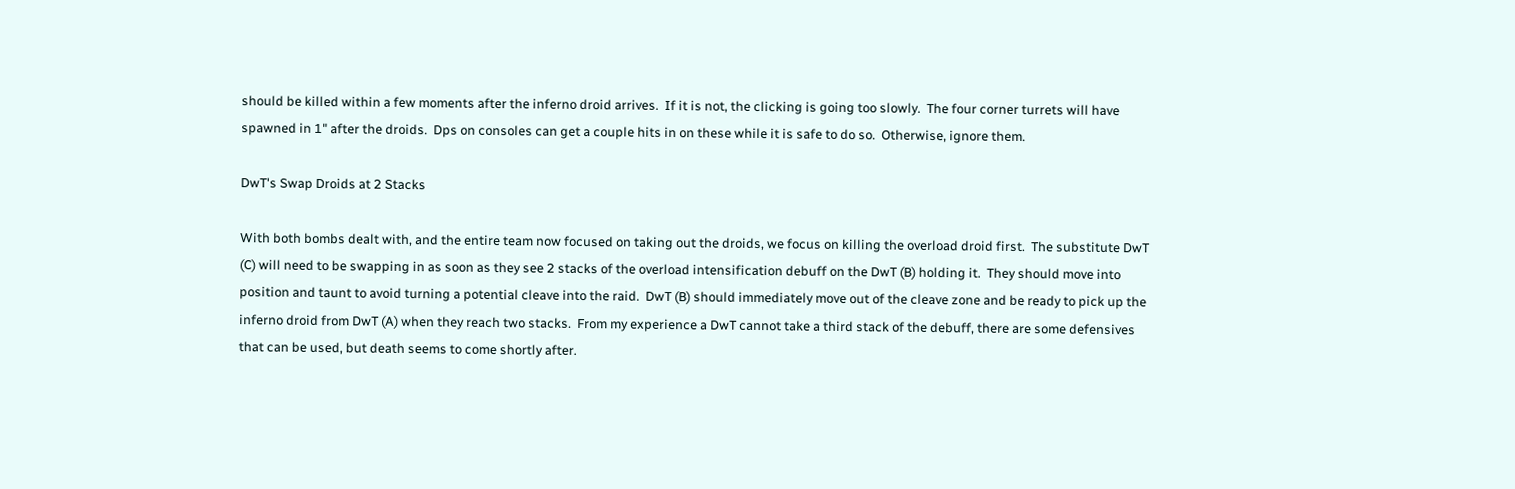should be killed within a few moments after the inferno droid arrives.  If it is not, the clicking is going too slowly.  The four corner turrets will have spawned in 1" after the droids.  Dps on consoles can get a couple hits in on these while it is safe to do so.  Otherwise, ignore them.

DwT's Swap Droids at 2 Stacks

With both bombs dealt with, and the entire team now focused on taking out the droids, we focus on killing the overload droid first.  The substitute DwT (C) will need to be swapping in as soon as they see 2 stacks of the overload intensification debuff on the DwT (B) holding it.  They should move into position and taunt to avoid turning a potential cleave into the raid.  DwT (B) should immediately move out of the cleave zone and be ready to pick up the inferno droid from DwT (A) when they reach two stacks.  From my experience a DwT cannot take a third stack of the debuff, there are some defensives that can be used, but death seems to come shortly after.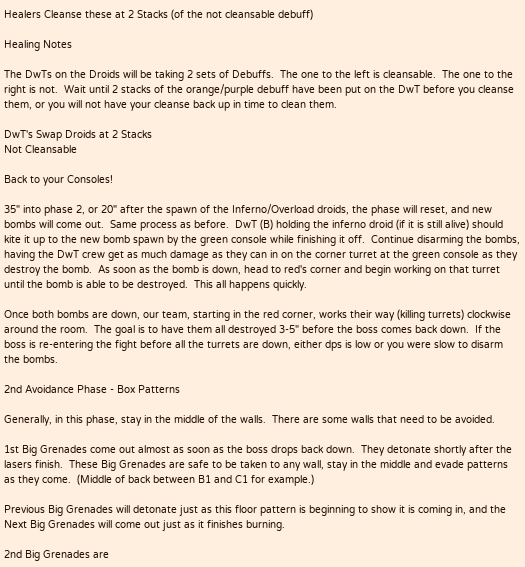Healers Cleanse these at 2 Stacks (of the not cleansable debuff)

Healing Notes

The DwTs on the Droids will be taking 2 sets of Debuffs.  The one to the left is cleansable.  The one to the right is not.  Wait until 2 stacks of the orange/purple debuff have been put on the DwT before you cleanse them, or you will not have your cleanse back up in time to clean them.

DwT's Swap Droids at 2 Stacks
Not Cleansable

Back to your Consoles!

35" into phase 2, or 20" after the spawn of the Inferno/Overload droids, the phase will reset, and new bombs will come out.  Same process as before.  DwT (B) holding the inferno droid (if it is still alive) should kite it up to the new bomb spawn by the green console while finishing it off.  Continue disarming the bombs, having the DwT crew get as much damage as they can in on the corner turret at the green console as they destroy the bomb.  As soon as the bomb is down, head to red's corner and begin working on that turret until the bomb is able to be destroyed.  This all happens quickly.

Once both bombs are down, our team, starting in the red corner, works their way (killing turrets) clockwise around the room.  The goal is to have them all destroyed 3-5" before the boss comes back down.  If the boss is re-entering the fight before all the turrets are down, either dps is low or you were slow to disarm the bombs.

2nd Avoidance Phase - Box Patterns

Generally, in this phase, stay in the middle of the walls.  There are some walls that need to be avoided.

1st Big Grenades come out almost as soon as the boss drops back down.  They detonate shortly after the lasers finish.  These Big Grenades are safe to be taken to any wall, stay in the middle and evade patterns as they come.  (Middle of back between B1 and C1 for example.)

Previous Big Grenades will detonate just as this floor pattern is beginning to show it is coming in, and the Next Big Grenades will come out just as it finishes burning.

2nd Big Grenades are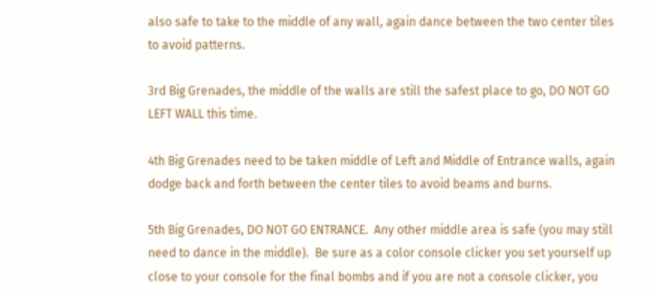also safe to take to the middle of any wall, again dance between the two center tiles to avoid patterns.

3rd Big Grenades, the middle of the walls are still the safest place to go, DO NOT GO LEFT WALL this time.

4th Big Grenades need to be taken middle of Left and Middle of Entrance walls, again dodge back and forth between the center tiles to avoid beams and burns.

5th Big Grenades, DO NOT GO ENTRANCE.  Any other middle area is safe (you may still need to dance in the middle).  Be sure as a color console clicker you set yourself up close to your console for the final bombs and if you are not a console clicker, you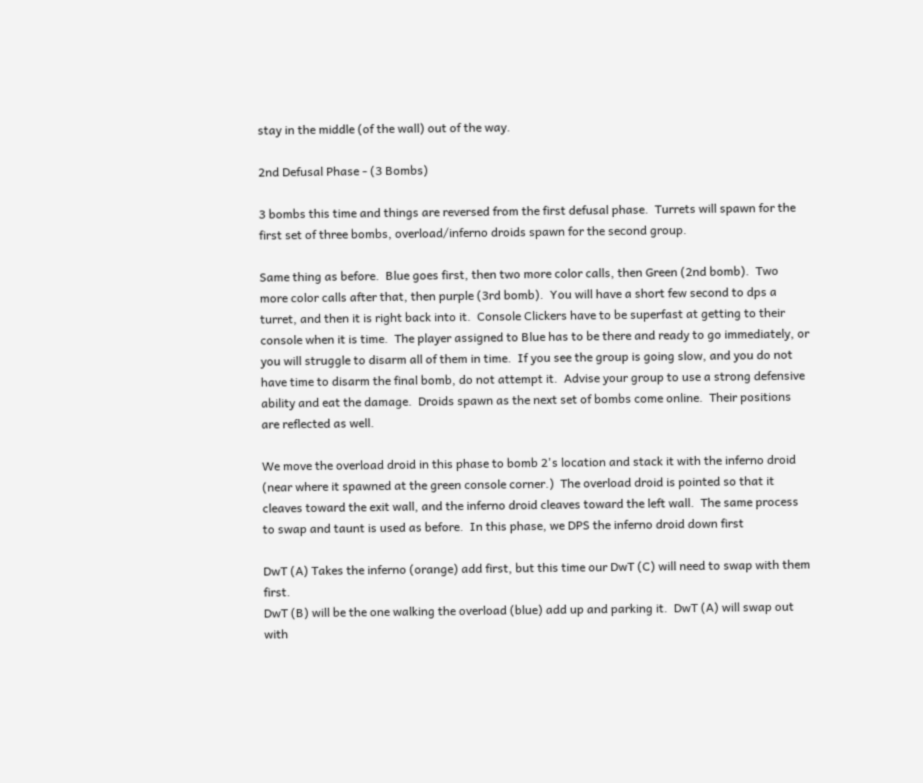stay in the middle (of the wall) out of the way.

2nd Defusal Phase - (3 Bombs)

3 bombs this time and things are reversed from the first defusal phase.  Turrets will spawn for the first set of three bombs, overload/inferno droids spawn for the second group.

Same thing as before.  Blue goes first, then two more color calls, then Green (2nd bomb).  Two more color calls after that, then purple (3rd bomb).  You will have a short few second to dps a turret, and then it is right back into it.  Console Clickers have to be superfast at getting to their console when it is time.  The player assigned to Blue has to be there and ready to go immediately, or you will struggle to disarm all of them in time.  If you see the group is going slow, and you do not have time to disarm the final bomb, do not attempt it.  Advise your group to use a strong defensive ability and eat the damage.  Droids spawn as the next set of bombs come online.  Their positions are reflected as well.

We move the overload droid in this phase to bomb 2's location and stack it with the inferno droid (near where it spawned at the green console corner.)  The overload droid is pointed so that it cleaves toward the exit wall, and the inferno droid cleaves toward the left wall.  The same process to swap and taunt is used as before.  In this phase, we DPS the inferno droid down first

DwT (A) Takes the inferno (orange) add first, but this time our DwT (C) will need to swap with them first.
DwT (B) will be the one walking the overload (blue) add up and parking it.  DwT (A) will swap out with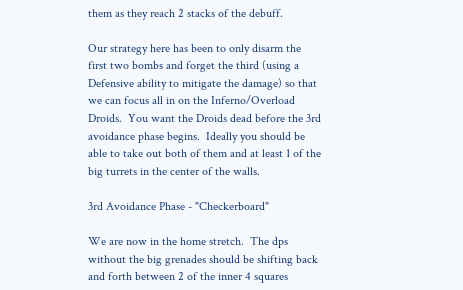them as they reach 2 stacks of the debuff.

Our strategy here has been to only disarm the first two bombs and forget the third (using a Defensive ability to mitigate the damage) so that we can focus all in on the Inferno/Overload Droids.  You want the Droids dead before the 3rd avoidance phase begins.  Ideally you should be able to take out both of them and at least 1 of the big turrets in the center of the walls.

3rd Avoidance Phase - "Checkerboard"

We are now in the home stretch.  The dps without the big grenades should be shifting back and forth between 2 of the inner 4 squares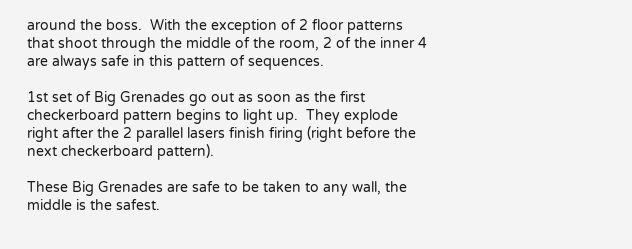around the boss.  With the exception of 2 floor patterns that shoot through the middle of the room, 2 of the inner 4 are always safe in this pattern of sequences.

1st set of Big Grenades go out as soon as the first checkerboard pattern begins to light up.  They explode right after the 2 parallel lasers finish firing (right before the next checkerboard pattern).

These Big Grenades are safe to be taken to any wall, the middle is the safest.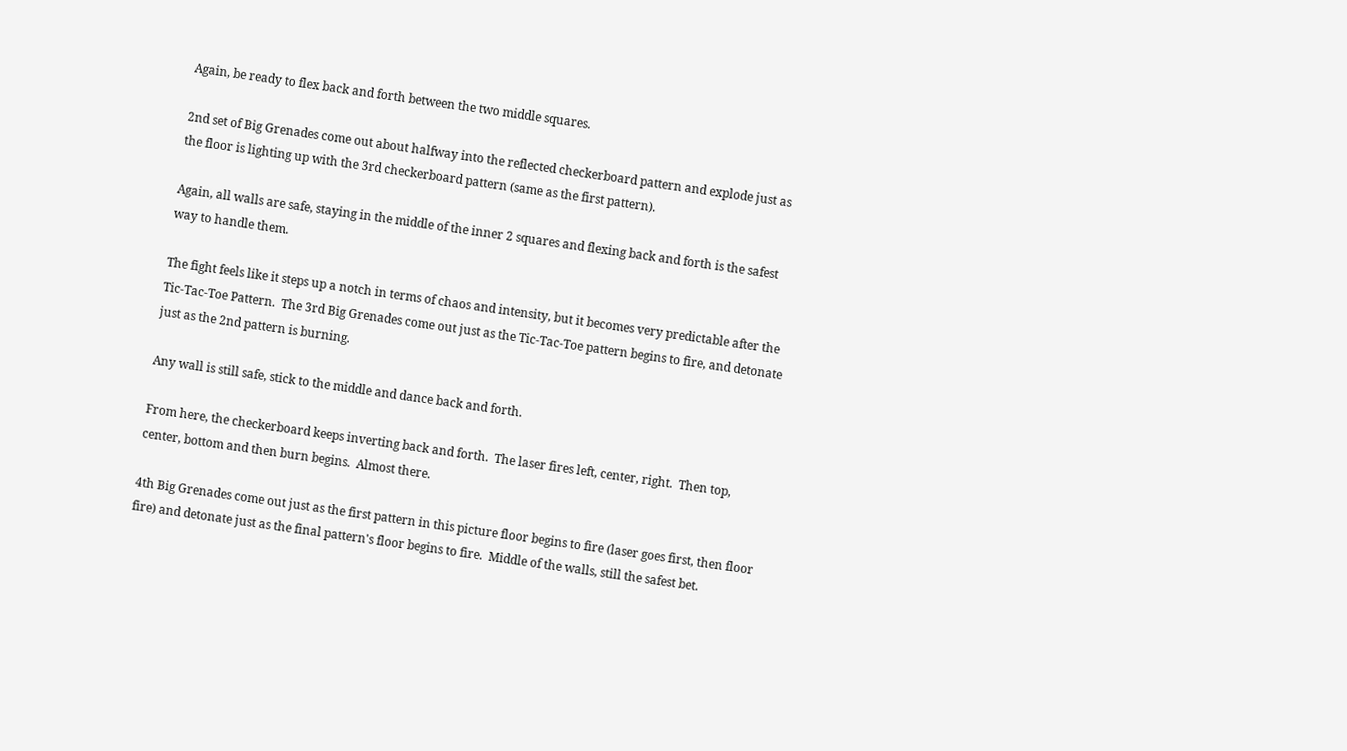Again, be ready to flex back and forth between the two middle squares.

2nd set of Big Grenades come out about halfway into the reflected checkerboard pattern and explode just as the floor is lighting up with the 3rd checkerboard pattern (same as the first pattern).

Again, all walls are safe, staying in the middle of the inner 2 squares and flexing back and forth is the safest way to handle them.

The fight feels like it steps up a notch in terms of chaos and intensity, but it becomes very predictable after the Tic-Tac-Toe Pattern.  The 3rd Big Grenades come out just as the Tic-Tac-Toe pattern begins to fire, and detonate just as the 2nd pattern is burning.

Any wall is still safe, stick to the middle and dance back and forth.

From here, the checkerboard keeps inverting back and forth.  The laser fires left, center, right.  Then top, center, bottom and then burn begins.  Almost there.

4th Big Grenades come out just as the first pattern in this picture floor begins to fire (laser goes first, then floor fire) and detonate just as the final pattern's floor begins to fire.  Middle of the walls, still the safest bet.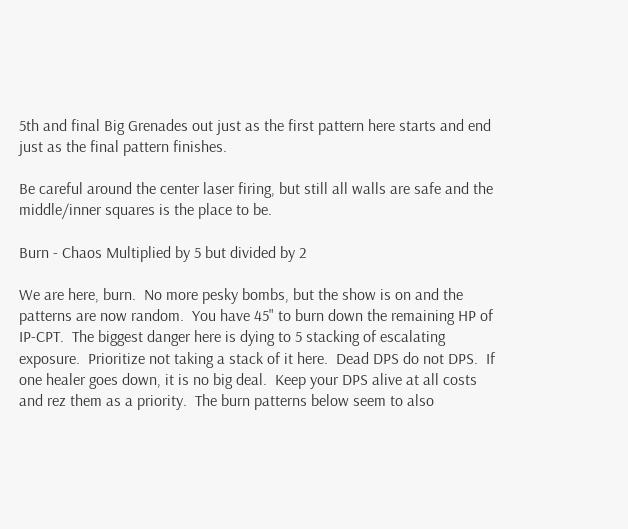5th and final Big Grenades out just as the first pattern here starts and end just as the final pattern finishes.

Be careful around the center laser firing, but still all walls are safe and the middle/inner squares is the place to be.

Burn - Chaos Multiplied by 5 but divided by 2

We are here, burn.  No more pesky bombs, but the show is on and the patterns are now random.  You have 45" to burn down the remaining HP of IP-CPT.  The biggest danger here is dying to 5 stacking of escalating exposure.  Prioritize not taking a stack of it here.  Dead DPS do not DPS.  If one healer goes down, it is no big deal.  Keep your DPS alive at all costs and rez them as a priority.  The burn patterns below seem to also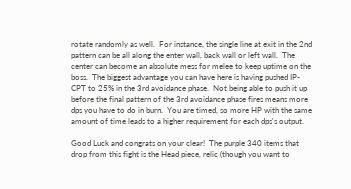rotate randomly as well.  For instance, the single line at exit in the 2nd pattern can be all along the enter wall, back wall or left wall.  The center can become an absolute mess for melee to keep uptime on the boss.  The biggest advantage you can have here is having pushed IP-CPT to 25% in the 3rd avoidance phase.  Not being able to push it up before the final pattern of the 3rd avoidance phase fires means more dps you have to do in burn.  You are timed, so more HP with the same amount of time leads to a higher requirement for each dps's output.

Good Luck and congrats on your clear!  The purple 340 items that drop from this fight is the Head piece, relic (though you want to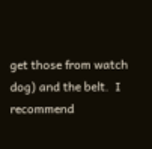get those from watch dog) and the belt.  I recommend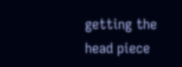getting the head piece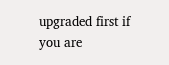upgraded first if you are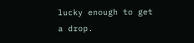lucky enough to get a drop.